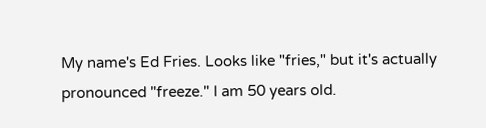My name's Ed Fries. Looks like "fries," but it's actually pronounced "freeze." I am 50 years old.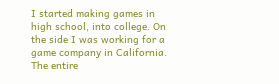I started making games in high school, into college. On the side I was working for a game company in California. The entire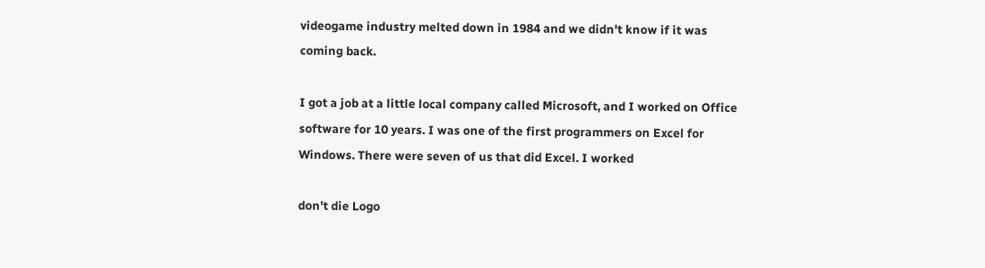videogame industry melted down in 1984 and we didn't know if it was coming back.

I got a job at a little local company called Microsoft, and I worked on Office software for 10 years. I was one of the first programmers on Excel for Windows. There were seven of us that did Excel. I worked

don't die Logo